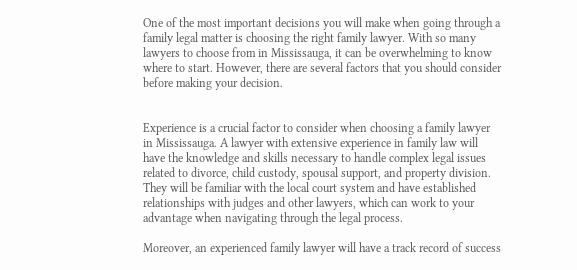One of the most important decisions you will make when going through a family legal matter is choosing the right family lawyer. With so many lawyers to choose from in Mississauga, it can be overwhelming to know where to start. However, there are several factors that you should consider before making your decision.


Experience is a crucial factor to consider when choosing a family lawyer in Mississauga. A lawyer with extensive experience in family law will have the knowledge and skills necessary to handle complex legal issues related to divorce, child custody, spousal support, and property division. They will be familiar with the local court system and have established relationships with judges and other lawyers, which can work to your advantage when navigating through the legal process.

Moreover, an experienced family lawyer will have a track record of success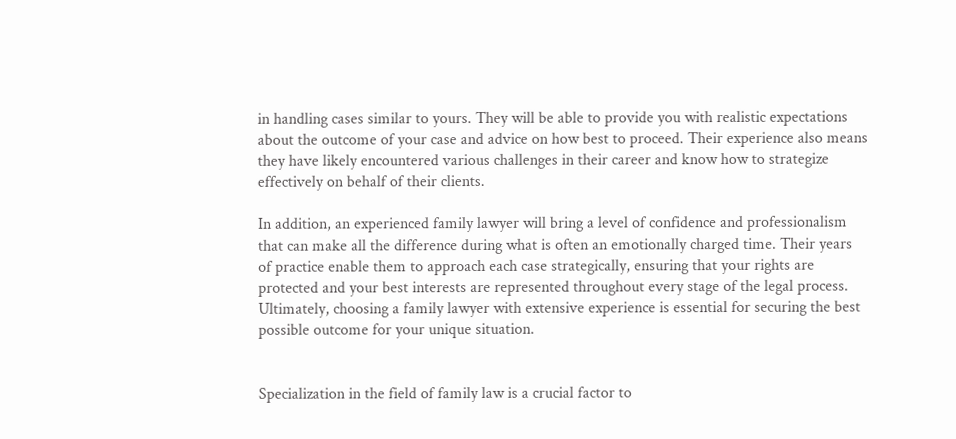in handling cases similar to yours. They will be able to provide you with realistic expectations about the outcome of your case and advice on how best to proceed. Their experience also means they have likely encountered various challenges in their career and know how to strategize effectively on behalf of their clients.

In addition, an experienced family lawyer will bring a level of confidence and professionalism that can make all the difference during what is often an emotionally charged time. Their years of practice enable them to approach each case strategically, ensuring that your rights are protected and your best interests are represented throughout every stage of the legal process. Ultimately, choosing a family lawyer with extensive experience is essential for securing the best possible outcome for your unique situation.


Specialization in the field of family law is a crucial factor to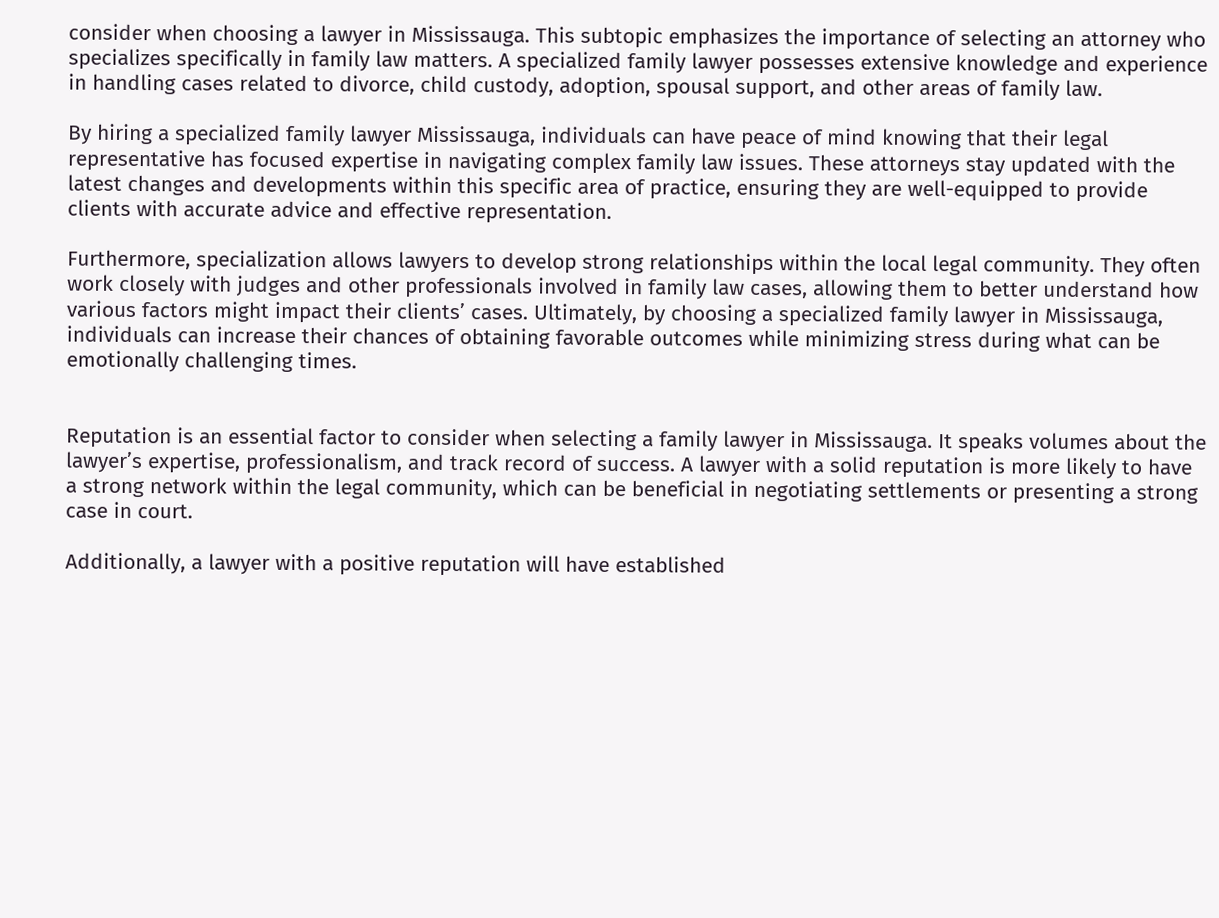consider when choosing a lawyer in Mississauga. This subtopic emphasizes the importance of selecting an attorney who specializes specifically in family law matters. A specialized family lawyer possesses extensive knowledge and experience in handling cases related to divorce, child custody, adoption, spousal support, and other areas of family law.

By hiring a specialized family lawyer Mississauga, individuals can have peace of mind knowing that their legal representative has focused expertise in navigating complex family law issues. These attorneys stay updated with the latest changes and developments within this specific area of practice, ensuring they are well-equipped to provide clients with accurate advice and effective representation.

Furthermore, specialization allows lawyers to develop strong relationships within the local legal community. They often work closely with judges and other professionals involved in family law cases, allowing them to better understand how various factors might impact their clients’ cases. Ultimately, by choosing a specialized family lawyer in Mississauga, individuals can increase their chances of obtaining favorable outcomes while minimizing stress during what can be emotionally challenging times.


Reputation is an essential factor to consider when selecting a family lawyer in Mississauga. It speaks volumes about the lawyer’s expertise, professionalism, and track record of success. A lawyer with a solid reputation is more likely to have a strong network within the legal community, which can be beneficial in negotiating settlements or presenting a strong case in court.

Additionally, a lawyer with a positive reputation will have established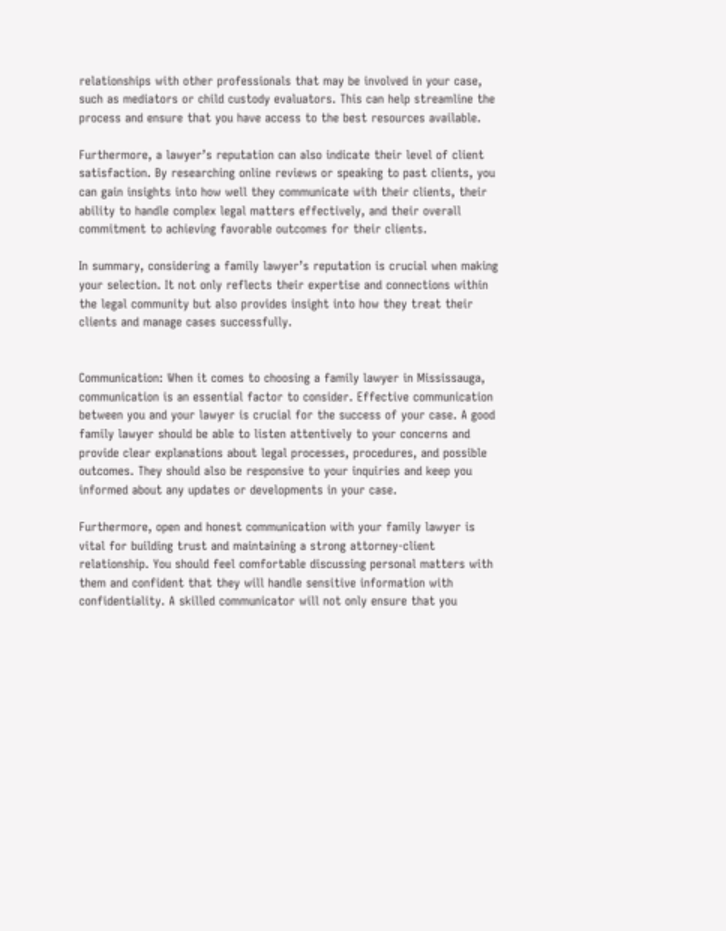relationships with other professionals that may be involved in your case, such as mediators or child custody evaluators. This can help streamline the process and ensure that you have access to the best resources available.

Furthermore, a lawyer’s reputation can also indicate their level of client satisfaction. By researching online reviews or speaking to past clients, you can gain insights into how well they communicate with their clients, their ability to handle complex legal matters effectively, and their overall commitment to achieving favorable outcomes for their clients.

In summary, considering a family lawyer’s reputation is crucial when making your selection. It not only reflects their expertise and connections within the legal community but also provides insight into how they treat their clients and manage cases successfully.


Communication: When it comes to choosing a family lawyer in Mississauga, communication is an essential factor to consider. Effective communication between you and your lawyer is crucial for the success of your case. A good family lawyer should be able to listen attentively to your concerns and provide clear explanations about legal processes, procedures, and possible outcomes. They should also be responsive to your inquiries and keep you informed about any updates or developments in your case.

Furthermore, open and honest communication with your family lawyer is vital for building trust and maintaining a strong attorney-client relationship. You should feel comfortable discussing personal matters with them and confident that they will handle sensitive information with confidentiality. A skilled communicator will not only ensure that you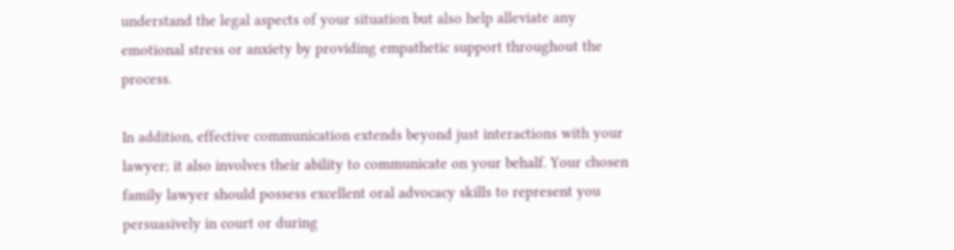understand the legal aspects of your situation but also help alleviate any emotional stress or anxiety by providing empathetic support throughout the process.

In addition, effective communication extends beyond just interactions with your lawyer; it also involves their ability to communicate on your behalf. Your chosen family lawyer should possess excellent oral advocacy skills to represent you persuasively in court or during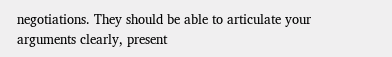negotiations. They should be able to articulate your arguments clearly, present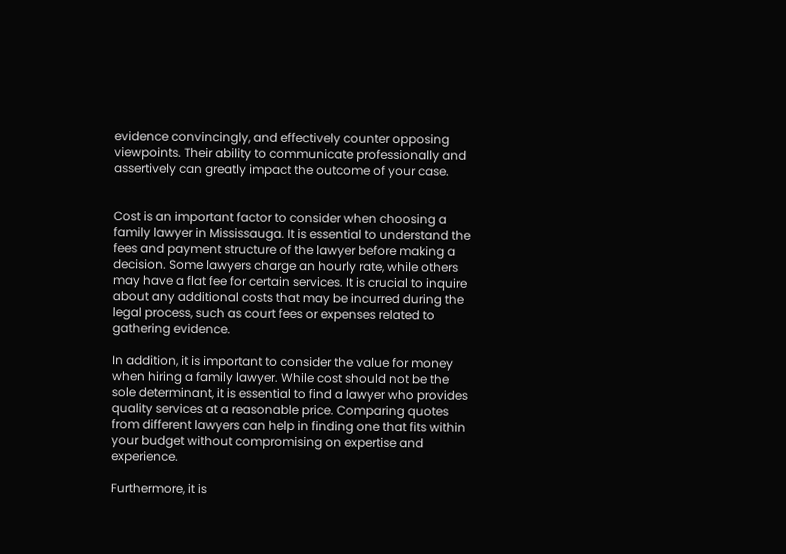evidence convincingly, and effectively counter opposing viewpoints. Their ability to communicate professionally and assertively can greatly impact the outcome of your case.


Cost is an important factor to consider when choosing a family lawyer in Mississauga. It is essential to understand the fees and payment structure of the lawyer before making a decision. Some lawyers charge an hourly rate, while others may have a flat fee for certain services. It is crucial to inquire about any additional costs that may be incurred during the legal process, such as court fees or expenses related to gathering evidence.

In addition, it is important to consider the value for money when hiring a family lawyer. While cost should not be the sole determinant, it is essential to find a lawyer who provides quality services at a reasonable price. Comparing quotes from different lawyers can help in finding one that fits within your budget without compromising on expertise and experience.

Furthermore, it is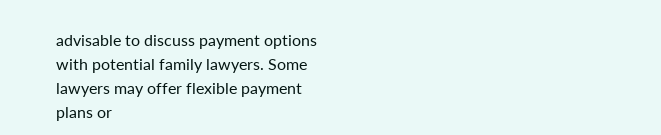advisable to discuss payment options with potential family lawyers. Some lawyers may offer flexible payment plans or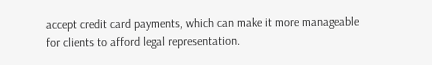accept credit card payments, which can make it more manageable for clients to afford legal representation.